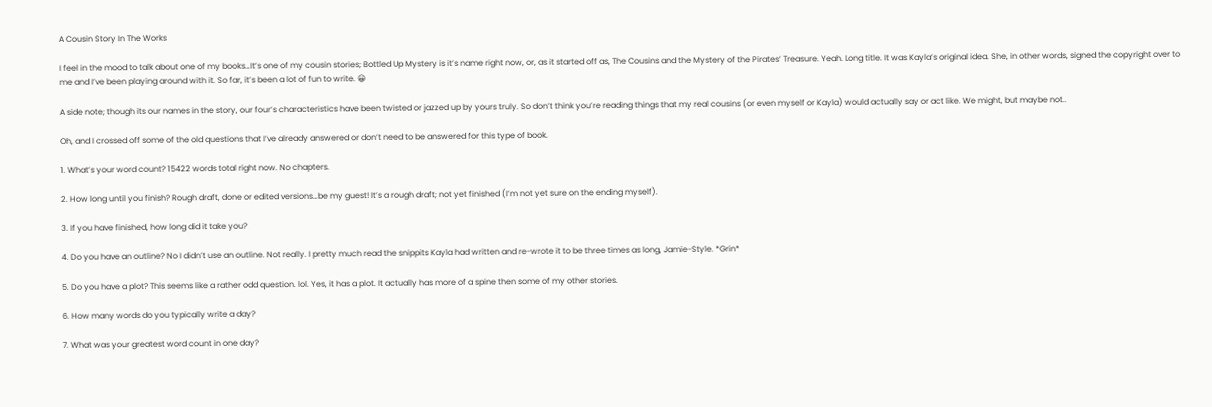A Cousin Story In The Works

I feel in the mood to talk about one of my books…It’s one of my cousin stories; Bottled Up Mystery is it’s name right now, or, as it started off as, The Cousins and the Mystery of the Pirates’ Treasure. Yeah. Long title. It was Kayla’s original idea. She, in other words, signed the copyright over to me and I’ve been playing around with it. So far, it’s been a lot of fun to write. 😀

A side note; though its our names in the story, our four’s characteristics have been twisted or jazzed up by yours truly. So don’t think you’re reading things that my real cousins (or even myself or Kayla) would actually say or act like. We might, but maybe not..

Oh, and I crossed off some of the old questions that I’ve already answered or don’t need to be answered for this type of book.

1. What’s your word count? 15422 words total right now. No chapters.

2. How long until you finish? Rough draft, done or edited versions…be my guest! It’s a rough draft; not yet finished (I’m not yet sure on the ending myself).

3. If you have finished, how long did it take you?

4. Do you have an outline? No I didn’t use an outline. Not really. I pretty much read the snippits Kayla had written and re-wrote it to be three times as long, Jamie-Style. *Grin*

5. Do you have a plot? This seems like a rather odd question. lol. Yes, it has a plot. It actually has more of a spine then some of my other stories.

6. How many words do you typically write a day?

7. What was your greatest word count in one day?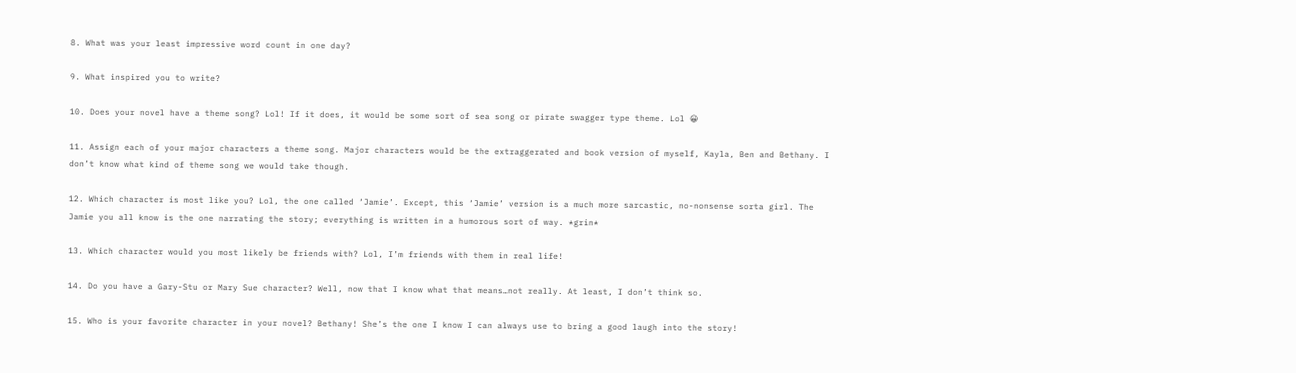8. What was your least impressive word count in one day?

9. What inspired you to write?

10. Does your novel have a theme song? Lol! If it does, it would be some sort of sea song or pirate swagger type theme. Lol 😀

11. Assign each of your major characters a theme song. Major characters would be the extraggerated and book version of myself, Kayla, Ben and Bethany. I don’t know what kind of theme song we would take though.

12. Which character is most like you? Lol, the one called ‘Jamie’. Except, this ‘Jamie’ version is a much more sarcastic, no-nonsense sorta girl. The Jamie you all know is the one narrating the story; everything is written in a humorous sort of way. *grin*

13. Which character would you most likely be friends with? Lol, I’m friends with them in real life!

14. Do you have a Gary-Stu or Mary Sue character? Well, now that I know what that means…not really. At least, I don’t think so.

15. Who is your favorite character in your novel? Bethany! She’s the one I know I can always use to bring a good laugh into the story!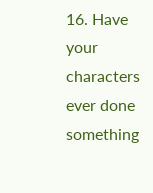16. Have your characters ever done something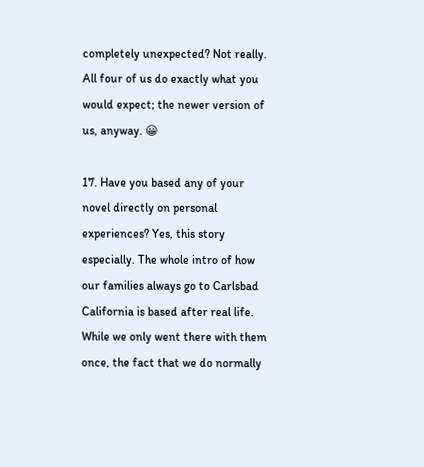completely unexpected? Not really. All four of us do exactly what you would expect; the newer version of us, anyway. 😀

17. Have you based any of your novel directly on personal experiences? Yes, this story especially. The whole intro of how our families always go to Carlsbad California is based after real life. While we only went there with them once, the fact that we do normally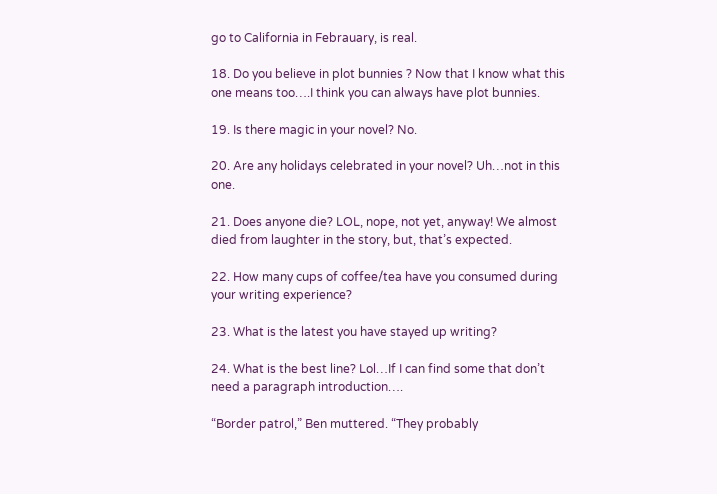go to California in Febrauary, is real.

18. Do you believe in plot bunnies ? Now that I know what this one means too….I think you can always have plot bunnies.

19. Is there magic in your novel? No.

20. Are any holidays celebrated in your novel? Uh…not in this one.

21. Does anyone die? LOL, nope, not yet, anyway! We almost died from laughter in the story, but, that’s expected.

22. How many cups of coffee/tea have you consumed during your writing experience?

23. What is the latest you have stayed up writing?

24. What is the best line? Lol…If I can find some that don’t need a paragraph introduction….

“Border patrol,” Ben muttered. “They probably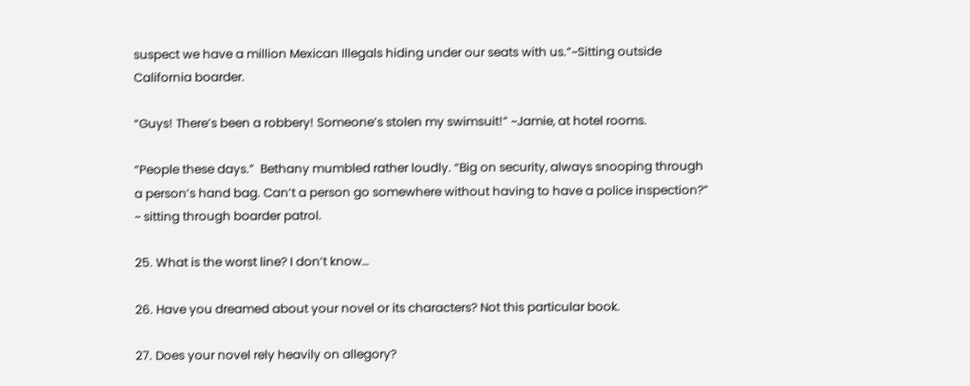suspect we have a million Mexican Illegals hiding under our seats with us.”~Sitting outside California boarder.

“Guys! There’s been a robbery! Someone’s stolen my swimsuit!” ~Jamie, at hotel rooms.

“People these days.”  Bethany mumbled rather loudly. “Big on security, always snooping through a person’s hand bag. Can’t a person go somewhere without having to have a police inspection?” ~ sitting through boarder patrol.

25. What is the worst line? I don’t know…

26. Have you dreamed about your novel or its characters? Not this particular book.

27. Does your novel rely heavily on allegory?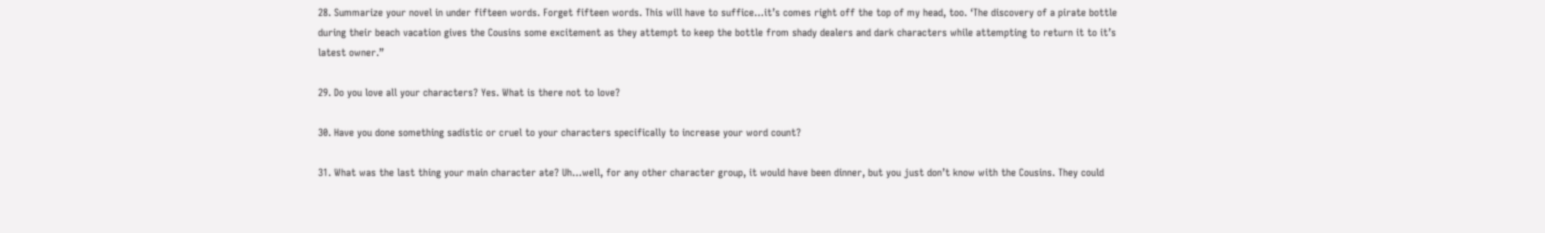28. Summarize your novel in under fifteen words. Forget fifteen words. This will have to suffice…it’s comes right off the top of my head, too. ‘The discovery of a pirate bottle during their beach vacation gives the Cousins some excitement as they attempt to keep the bottle from shady dealers and dark characters while attempting to return it to it’s latest owner.”

29. Do you love all your characters? Yes. What is there not to love?

30. Have you done something sadistic or cruel to your characters specifically to increase your word count?

31. What was the last thing your main character ate? Uh…well, for any other character group, it would have been dinner, but you just don’t know with the Cousins. They could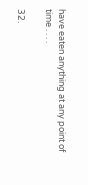have eaten anything at any point of time . . . .

32.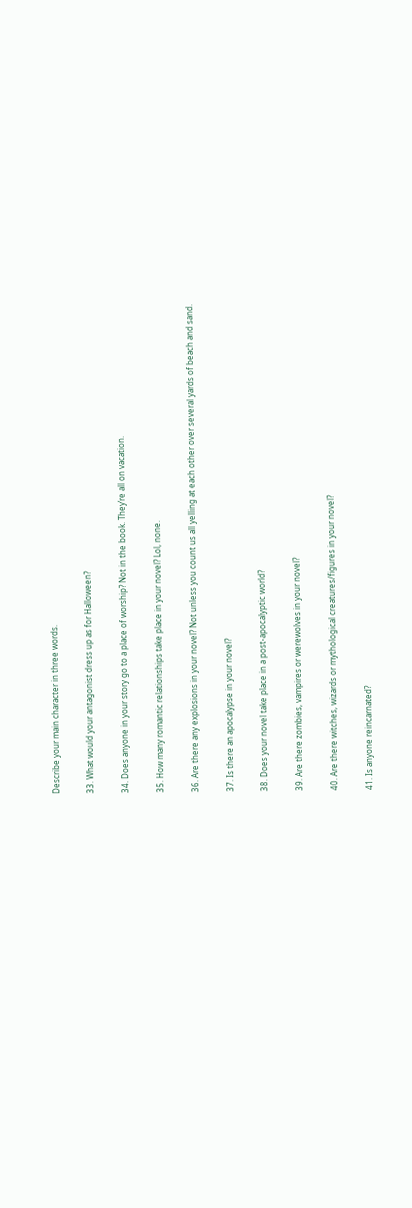Describe your main character in three words.

33. What would your antagonist dress up as for Halloween?

34. Does anyone in your story go to a place of worship? Not in the book. They’re all on vacation.

35. How many romantic relationships take place in your novel? Lol, none.

36. Are there any explosions in your novel? Not unless you count us all yelling at each other over several yards of beach and sand.

37. Is there an apocalypse in your novel?

38. Does your novel take place in a post-apocalyptic world?

39. Are there zombies, vampires or werewolves in your novel?

40. Are there witches, wizards or mythological creatures/figures in your novel?

41. Is anyone reincarnated?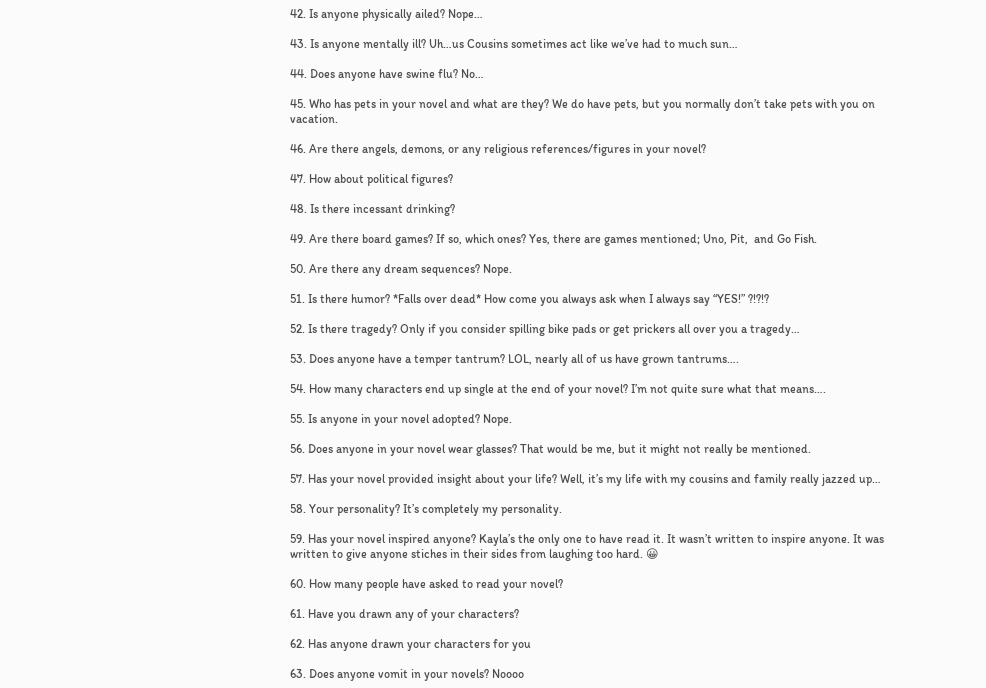42. Is anyone physically ailed? Nope…

43. Is anyone mentally ill? Uh…us Cousins sometimes act like we’ve had to much sun…

44. Does anyone have swine flu? No…

45. Who has pets in your novel and what are they? We do have pets, but you normally don’t take pets with you on vacation.

46. Are there angels, demons, or any religious references/figures in your novel?

47. How about political figures?

48. Is there incessant drinking?

49. Are there board games? If so, which ones? Yes, there are games mentioned; Uno, Pit,  and Go Fish.

50. Are there any dream sequences? Nope.

51. Is there humor? *Falls over dead* How come you always ask when I always say “YES!” ?!?!?

52. Is there tragedy? Only if you consider spilling bike pads or get prickers all over you a tragedy…

53. Does anyone have a temper tantrum? LOL, nearly all of us have grown tantrums….

54. How many characters end up single at the end of your novel? I’m not quite sure what that means….

55. Is anyone in your novel adopted? Nope.

56. Does anyone in your novel wear glasses? That would be me, but it might not really be mentioned.

57. Has your novel provided insight about your life? Well, it’s my life with my cousins and family really jazzed up…

58. Your personality? It’s completely my personality.

59. Has your novel inspired anyone? Kayla’s the only one to have read it. It wasn’t written to inspire anyone. It was written to give anyone stiches in their sides from laughing too hard. 😀

60. How many people have asked to read your novel?

61. Have you drawn any of your characters?

62. Has anyone drawn your characters for you

63. Does anyone vomit in your novels? Noooo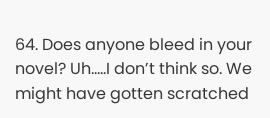64. Does anyone bleed in your novel? Uh…..I don’t think so. We might have gotten scratched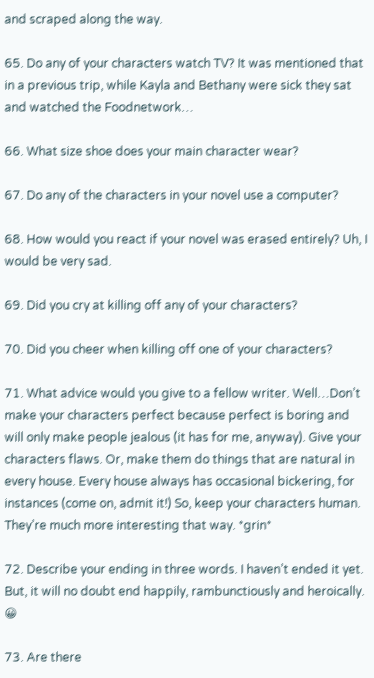and scraped along the way.

65. Do any of your characters watch TV? It was mentioned that in a previous trip, while Kayla and Bethany were sick they sat and watched the Foodnetwork…

66. What size shoe does your main character wear?

67. Do any of the characters in your novel use a computer?

68. How would you react if your novel was erased entirely? Uh, I would be very sad.

69. Did you cry at killing off any of your characters?

70. Did you cheer when killing off one of your characters?

71. What advice would you give to a fellow writer. Well…Don’t make your characters perfect because perfect is boring and will only make people jealous (it has for me, anyway). Give your characters flaws. Or, make them do things that are natural in every house. Every house always has occasional bickering, for instances (come on, admit it!) So, keep your characters human. They’re much more interesting that way. *grin*

72. Describe your ending in three words. I haven’t ended it yet. But, it will no doubt end happily, rambunctiously and heroically. 😀

73. Are there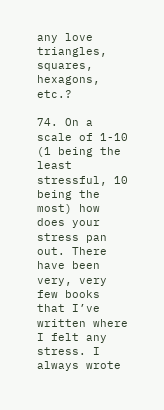any love triangles, squares, hexagons, etc.?

74. On a scale of 1-10 (1 being the least stressful, 10 being the most) how does your stress pan out. There have been very, very few books that I’ve written where I felt any stress. I always wrote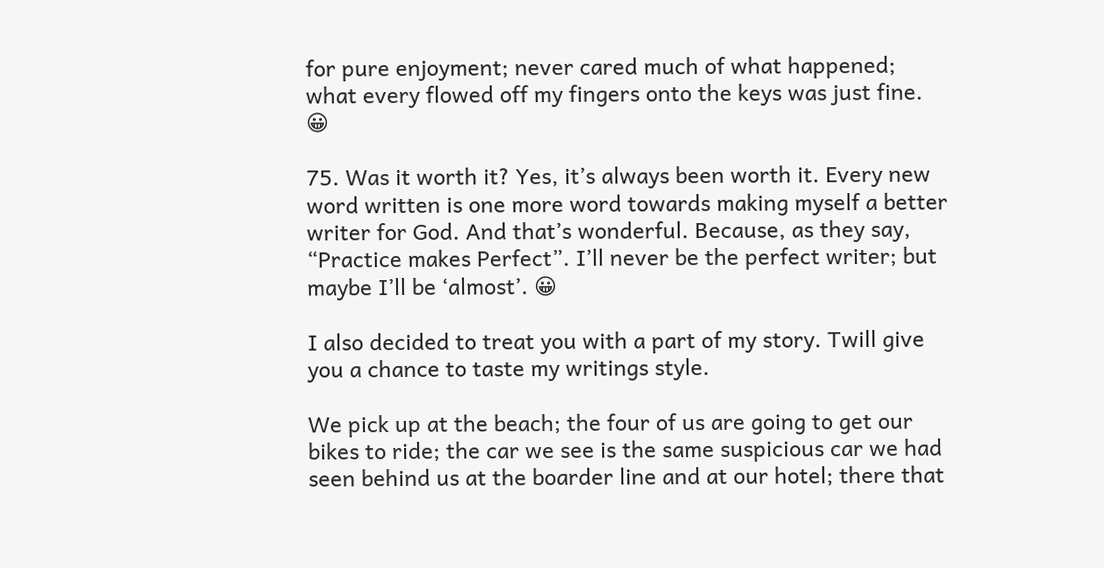for pure enjoyment; never cared much of what happened; what every flowed off my fingers onto the keys was just fine. 😀

75. Was it worth it? Yes, it’s always been worth it. Every new word written is one more word towards making myself a better writer for God. And that’s wonderful. Because, as they say, “Practice makes Perfect”. I’ll never be the perfect writer; but maybe I’ll be ‘almost’. 😀

I also decided to treat you with a part of my story. Twill give you a chance to taste my writings style.

We pick up at the beach; the four of us are going to get our bikes to ride; the car we see is the same suspicious car we had seen behind us at the boarder line and at our hotel; there that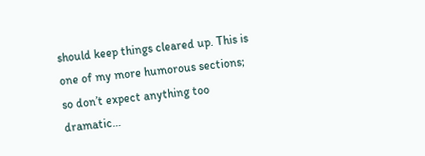should keep things cleared up. This is one of my more humorous sections; so don’t expect anything too dramatic…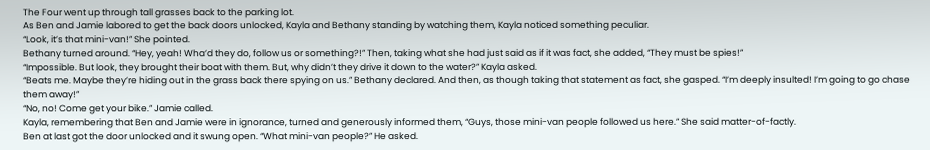The Four went up through tall grasses back to the parking lot.
As Ben and Jamie labored to get the back doors unlocked, Kayla and Bethany standing by watching them, Kayla noticed something peculiar.
“Look, it’s that mini-van!” She pointed.
Bethany turned around. “Hey, yeah! Wha’d they do, follow us or something?!” Then, taking what she had just said as if it was fact, she added, “They must be spies!”
“Impossible. But look, they brought their boat with them. But, why didn’t they drive it down to the water?” Kayla asked.
“Beats me. Maybe they’re hiding out in the grass back there spying on us.” Bethany declared. And then, as though taking that statement as fact, she gasped. “I’m deeply insulted! I’m going to go chase them away!”
“No, no! Come get your bike.” Jamie called.
Kayla, remembering that Ben and Jamie were in ignorance, turned and generously informed them, “Guys, those mini-van people followed us here.” She said matter-of-factly.
Ben at last got the door unlocked and it swung open. “What mini-van people?” He asked.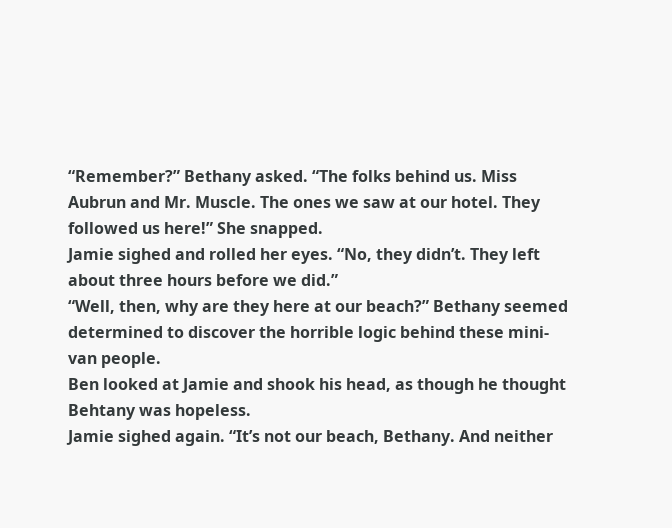“Remember?” Bethany asked. “The folks behind us. Miss Aubrun and Mr. Muscle. The ones we saw at our hotel. They followed us here!” She snapped.
Jamie sighed and rolled her eyes. “No, they didn’t. They left about three hours before we did.”
“Well, then, why are they here at our beach?” Bethany seemed determined to discover the horrible logic behind these mini-van people.
Ben looked at Jamie and shook his head, as though he thought Behtany was hopeless.
Jamie sighed again. “It’s not our beach, Bethany. And neither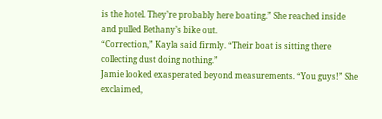is the hotel. They’re probably here boating.” She reached inside and pulled Bethany’s bike out.
“Correction,” Kayla said firmly. “Their boat is sitting there collecting dust doing nothing.”
Jamie looked exasperated beyond measurements. “You guys!” She exclaimed,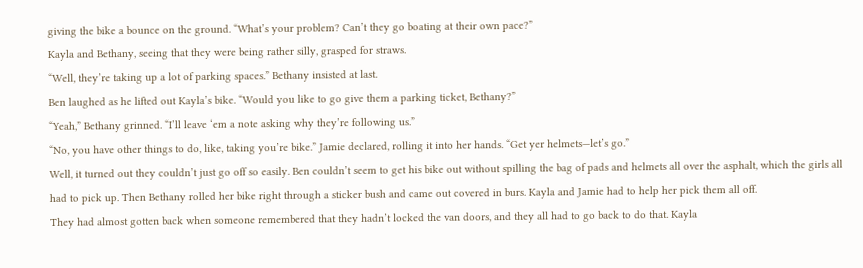giving the bike a bounce on the ground. “What’s your problem? Can’t they go boating at their own pace?”
Kayla and Bethany, seeing that they were being rather silly, grasped for straws.
“Well, they’re taking up a lot of parking spaces.” Bethany insisted at last.
Ben laughed as he lifted out Kayla’s bike. “Would you like to go give them a parking ticket, Bethany?”
“Yeah,” Bethany grinned. “I’ll leave ‘em a note asking why they’re following us.”
“No, you have other things to do, like, taking you’re bike.” Jamie declared, rolling it into her hands. “Get yer helmets—let’s go.”
Well, it turned out they couldn’t just go off so easily. Ben couldn’t seem to get his bike out without spilling the bag of pads and helmets all over the asphalt, which the girls all had to pick up. Then Bethany rolled her bike right through a sticker bush and came out covered in burs. Kayla and Jamie had to help her pick them all off.
They had almost gotten back when someone remembered that they hadn’t locked the van doors, and they all had to go back to do that. Kayla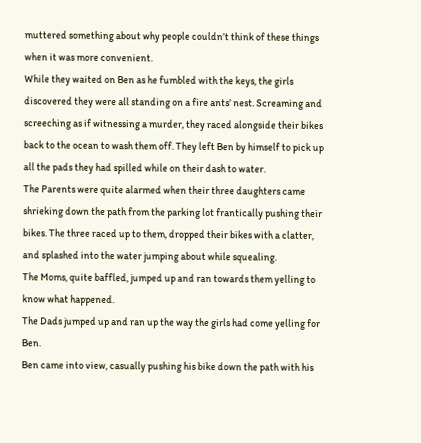muttered something about why people couldn’t think of these things when it was more convenient.
While they waited on Ben as he fumbled with the keys, the girls discovered they were all standing on a fire ants’ nest. Screaming and screeching as if witnessing a murder, they raced alongside their bikes back to the ocean to wash them off. They left Ben by himself to pick up all the pads they had spilled while on their dash to water.
The Parents were quite alarmed when their three daughters came shrieking down the path from the parking lot frantically pushing their bikes. The three raced up to them, dropped their bikes with a clatter, and splashed into the water jumping about while squealing.
The Moms, quite baffled, jumped up and ran towards them yelling to know what happened.
The Dads jumped up and ran up the way the girls had come yelling for Ben.
Ben came into view, casually pushing his bike down the path with his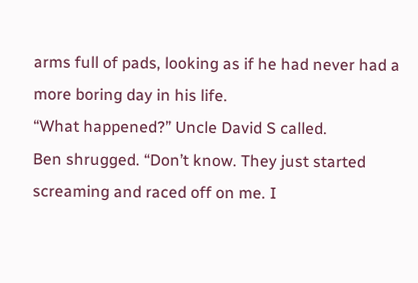arms full of pads, looking as if he had never had a more boring day in his life.
“What happened?” Uncle David S called.
Ben shrugged. “Don’t know. They just started screaming and raced off on me. I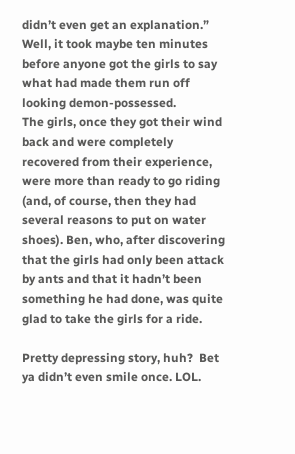didn’t even get an explanation.”
Well, it took maybe ten minutes before anyone got the girls to say what had made them run off looking demon-possessed.
The girls, once they got their wind back and were completely recovered from their experience, were more than ready to go riding (and, of course, then they had several reasons to put on water shoes). Ben, who, after discovering that the girls had only been attack by ants and that it hadn’t been something he had done, was quite glad to take the girls for a ride.

Pretty depressing story, huh?  Bet ya didn’t even smile once. LOL.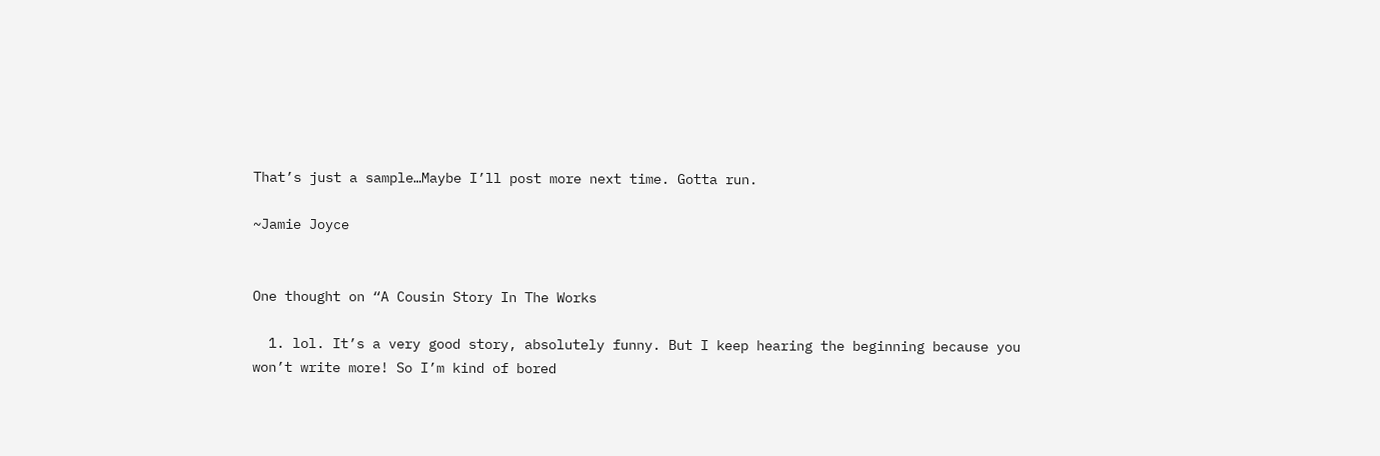That’s just a sample…Maybe I’ll post more next time. Gotta run.

~Jamie Joyce


One thought on “A Cousin Story In The Works

  1. lol. It’s a very good story, absolutely funny. But I keep hearing the beginning because you won’t write more! So I’m kind of bored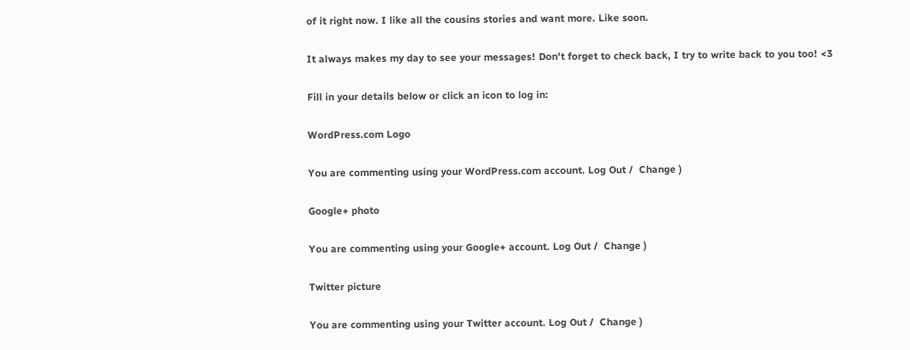of it right now. I like all the cousins stories and want more. Like soon.

It always makes my day to see your messages! Don't forget to check back, I try to write back to you too! <3

Fill in your details below or click an icon to log in:

WordPress.com Logo

You are commenting using your WordPress.com account. Log Out /  Change )

Google+ photo

You are commenting using your Google+ account. Log Out /  Change )

Twitter picture

You are commenting using your Twitter account. Log Out /  Change )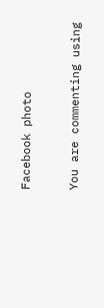Facebook photo

You are commenting using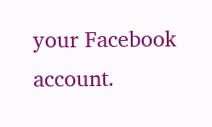your Facebook account.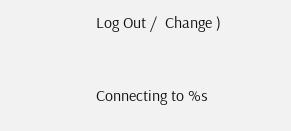Log Out /  Change )


Connecting to %s